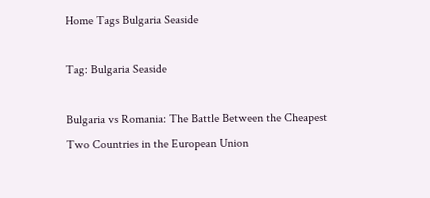Home Tags Bulgaria Seaside

Tag: Bulgaria Seaside

Bulgaria vs Romania: The Battle Between the Cheapest Two Countries in the European Union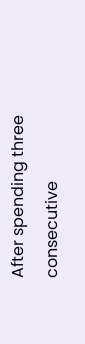After spending three consecutive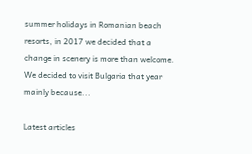summer holidays in Romanian beach resorts, in 2017 we decided that a change in scenery is more than welcome. We decided to visit Bulgaria that year mainly because...

Latest articles